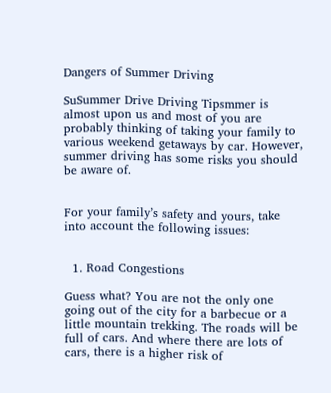Dangers of Summer Driving

SuSummer Drive Driving Tipsmmer is almost upon us and most of you are probably thinking of taking your family to various weekend getaways by car. However, summer driving has some risks you should be aware of.


For your family’s safety and yours, take into account the following issues:


  1. Road Congestions

Guess what? You are not the only one going out of the city for a barbecue or a little mountain trekking. The roads will be full of cars. And where there are lots of cars, there is a higher risk of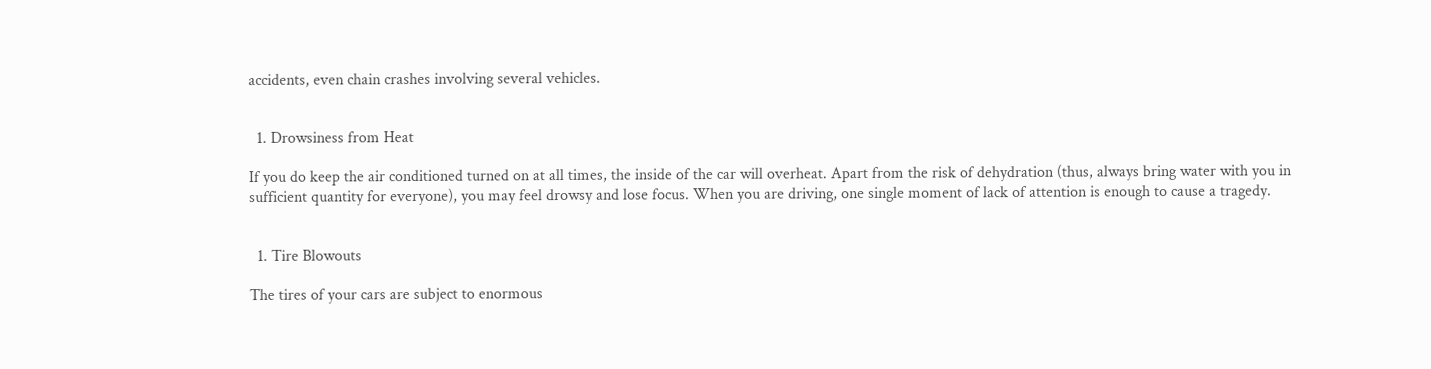accidents, even chain crashes involving several vehicles.


  1. Drowsiness from Heat

If you do keep the air conditioned turned on at all times, the inside of the car will overheat. Apart from the risk of dehydration (thus, always bring water with you in sufficient quantity for everyone), you may feel drowsy and lose focus. When you are driving, one single moment of lack of attention is enough to cause a tragedy.


  1. Tire Blowouts

The tires of your cars are subject to enormous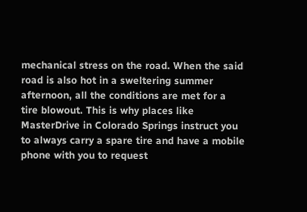mechanical stress on the road. When the said road is also hot in a sweltering summer afternoon, all the conditions are met for a tire blowout. This is why places like MasterDrive in Colorado Springs instruct you to always carry a spare tire and have a mobile phone with you to request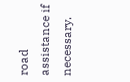road assistance if necessary.